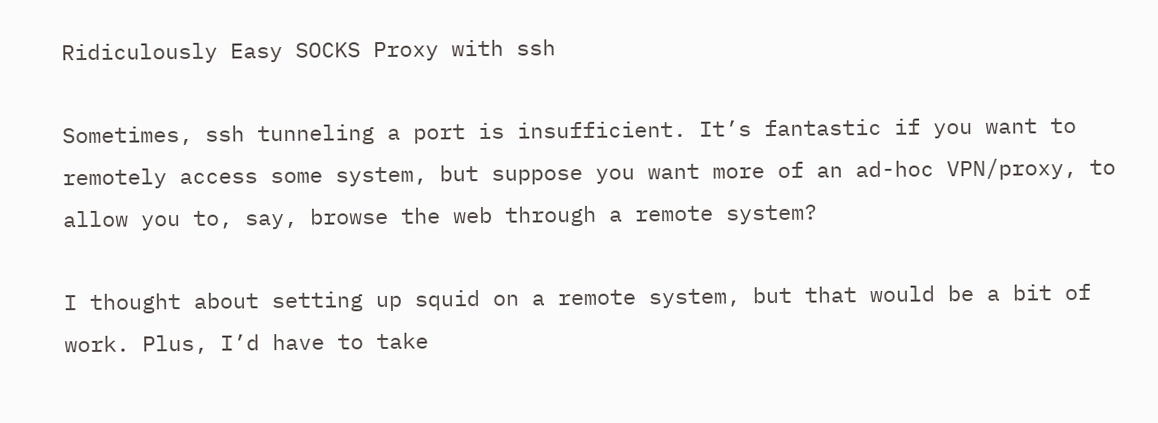Ridiculously Easy SOCKS Proxy with ssh

Sometimes, ssh tunneling a port is insufficient. It’s fantastic if you want to remotely access some system, but suppose you want more of an ad-hoc VPN/proxy, to allow you to, say, browse the web through a remote system?

I thought about setting up squid on a remote system, but that would be a bit of work. Plus, I’d have to take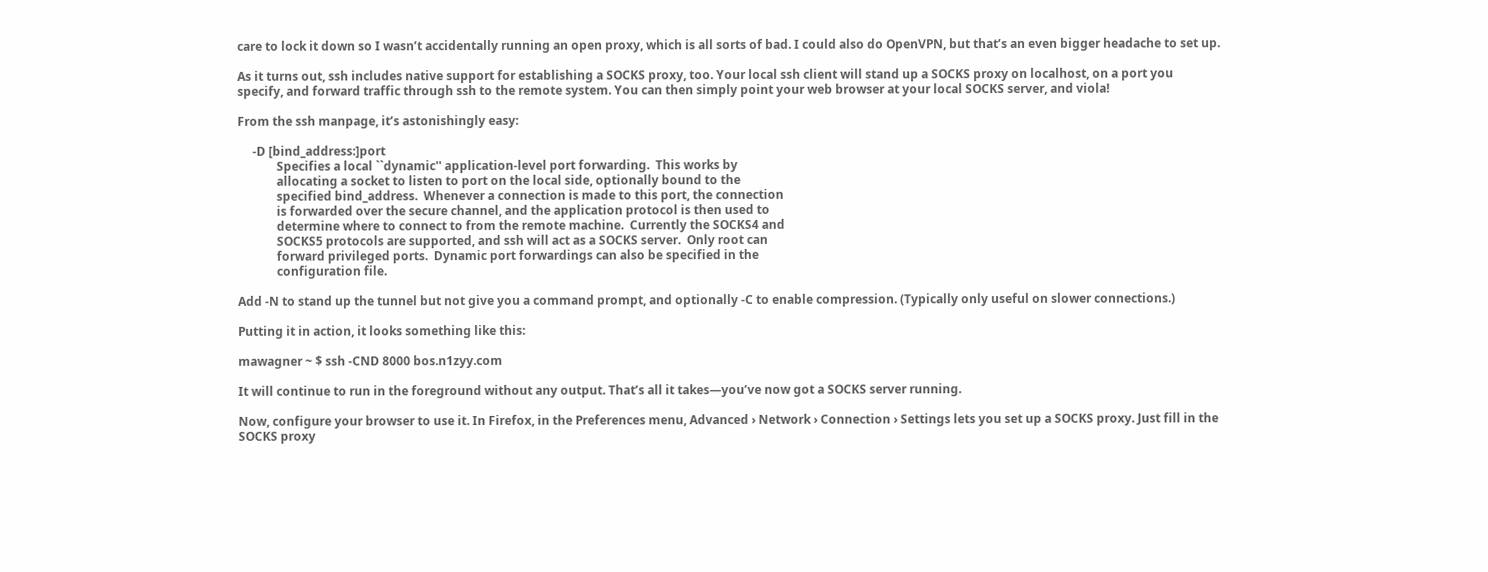care to lock it down so I wasn’t accidentally running an open proxy, which is all sorts of bad. I could also do OpenVPN, but that’s an even bigger headache to set up.

As it turns out, ssh includes native support for establishing a SOCKS proxy, too. Your local ssh client will stand up a SOCKS proxy on localhost, on a port you specify, and forward traffic through ssh to the remote system. You can then simply point your web browser at your local SOCKS server, and viola!

From the ssh manpage, it’s astonishingly easy:

     -D [bind_address:]port
             Specifies a local ``dynamic'' application-level port forwarding.  This works by
             allocating a socket to listen to port on the local side, optionally bound to the
             specified bind_address.  Whenever a connection is made to this port, the connection
             is forwarded over the secure channel, and the application protocol is then used to
             determine where to connect to from the remote machine.  Currently the SOCKS4 and
             SOCKS5 protocols are supported, and ssh will act as a SOCKS server.  Only root can
             forward privileged ports.  Dynamic port forwardings can also be specified in the
             configuration file.

Add -N to stand up the tunnel but not give you a command prompt, and optionally -C to enable compression. (Typically only useful on slower connections.)

Putting it in action, it looks something like this:

mawagner ~ $ ssh -CND 8000 bos.n1zyy.com

It will continue to run in the foreground without any output. That’s all it takes—you’ve now got a SOCKS server running.

Now, configure your browser to use it. In Firefox, in the Preferences menu, Advanced › Network › Connection › Settings lets you set up a SOCKS proxy. Just fill in the SOCKS proxy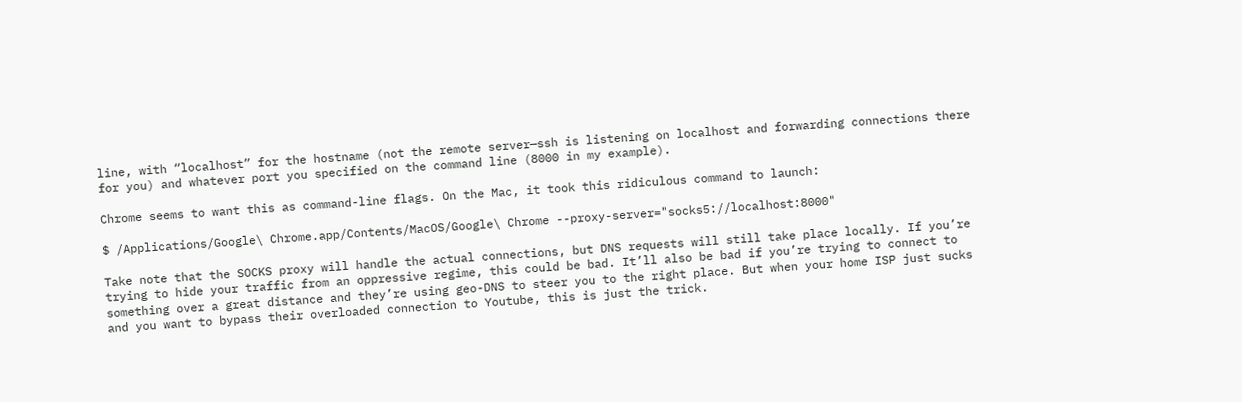line, with “localhost” for the hostname (not the remote server—ssh is listening on localhost and forwarding connections there for you) and whatever port you specified on the command line (8000 in my example).

Chrome seems to want this as command-line flags. On the Mac, it took this ridiculous command to launch:

$ /Applications/Google\ Chrome.app/Contents/MacOS/Google\ Chrome --proxy-server="socks5://localhost:8000"

Take note that the SOCKS proxy will handle the actual connections, but DNS requests will still take place locally. If you’re trying to hide your traffic from an oppressive regime, this could be bad. It’ll also be bad if you’re trying to connect to something over a great distance and they’re using geo-DNS to steer you to the right place. But when your home ISP just sucks and you want to bypass their overloaded connection to Youtube, this is just the trick.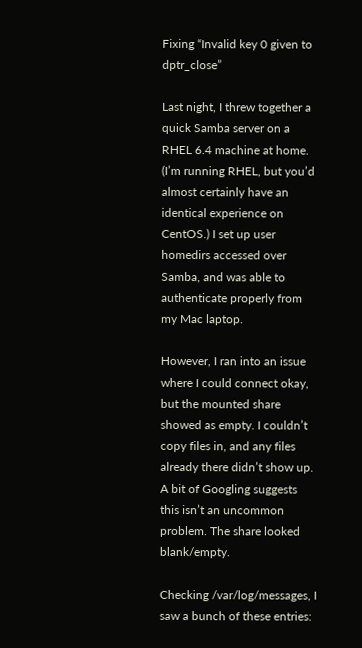Fixing “Invalid key 0 given to dptr_close”

Last night, I threw together a quick Samba server on a RHEL 6.4 machine at home. (I’m running RHEL, but you’d almost certainly have an identical experience on CentOS.) I set up user homedirs accessed over Samba, and was able to authenticate properly from my Mac laptop.

However, I ran into an issue where I could connect okay, but the mounted share showed as empty. I couldn’t copy files in, and any files already there didn’t show up. A bit of Googling suggests this isn’t an uncommon problem. The share looked blank/empty.

Checking /var/log/messages, I saw a bunch of these entries: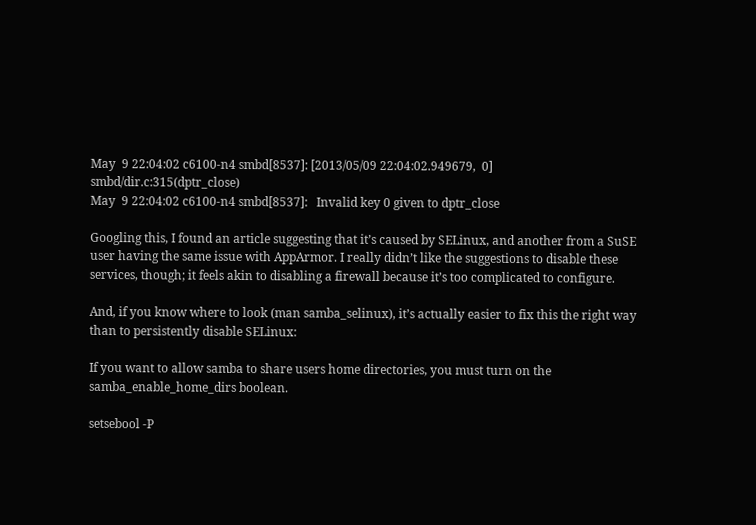May  9 22:04:02 c6100-n4 smbd[8537]: [2013/05/09 22:04:02.949679,  0] smbd/dir.c:315(dptr_close)
May  9 22:04:02 c6100-n4 smbd[8537]:   Invalid key 0 given to dptr_close

Googling this, I found an article suggesting that it’s caused by SELinux, and another from a SuSE user having the same issue with AppArmor. I really didn’t like the suggestions to disable these services, though; it feels akin to disabling a firewall because it’s too complicated to configure.

And, if you know where to look (man samba_selinux), it’s actually easier to fix this the right way than to persistently disable SELinux:

If you want to allow samba to share users home directories, you must turn on the
samba_enable_home_dirs boolean.

setsebool -P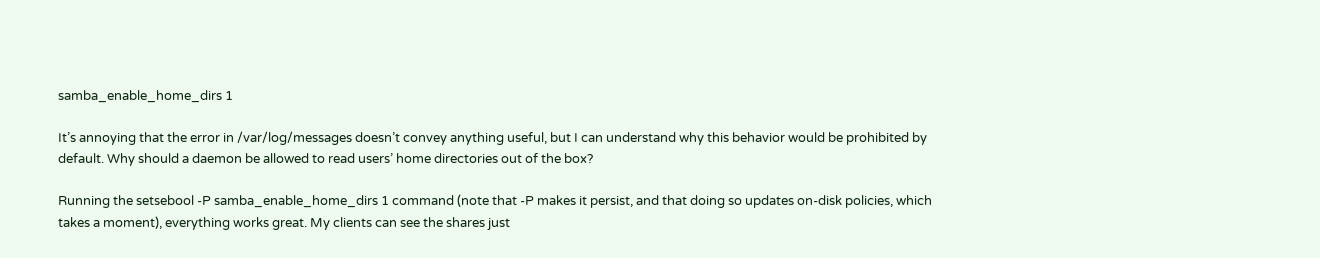samba_enable_home_dirs 1

It’s annoying that the error in /var/log/messages doesn’t convey anything useful, but I can understand why this behavior would be prohibited by default. Why should a daemon be allowed to read users’ home directories out of the box?

Running the setsebool -P samba_enable_home_dirs 1 command (note that -P makes it persist, and that doing so updates on-disk policies, which takes a moment), everything works great. My clients can see the shares just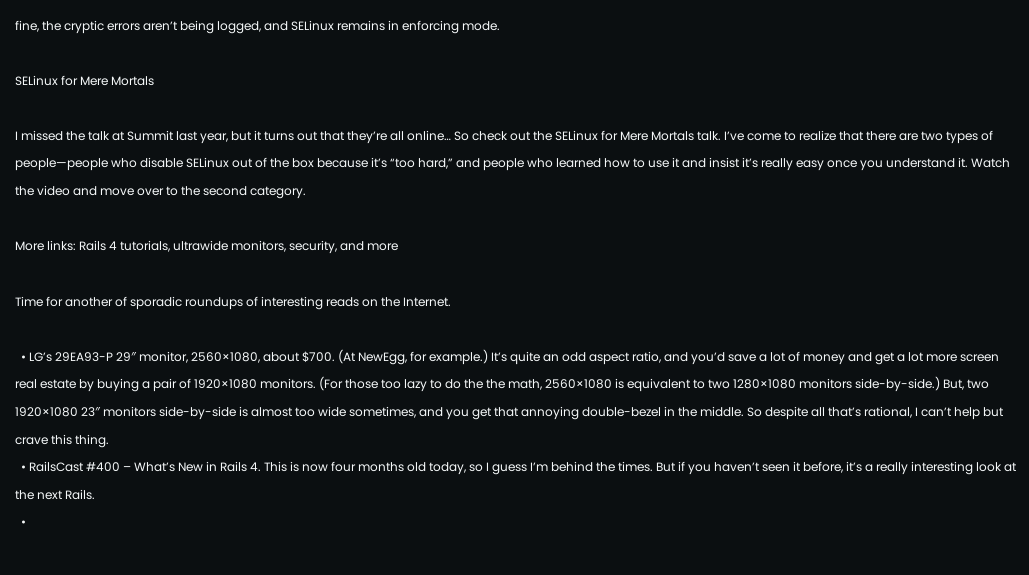fine, the cryptic errors aren’t being logged, and SELinux remains in enforcing mode.

SELinux for Mere Mortals

I missed the talk at Summit last year, but it turns out that they’re all online… So check out the SELinux for Mere Mortals talk. I’ve come to realize that there are two types of people—people who disable SELinux out of the box because it’s “too hard,” and people who learned how to use it and insist it’s really easy once you understand it. Watch the video and move over to the second category.

More links: Rails 4 tutorials, ultrawide monitors, security, and more

Time for another of sporadic roundups of interesting reads on the Internet.

  • LG’s 29EA93-P 29″ monitor, 2560×1080, about $700. (At NewEgg, for example.) It’s quite an odd aspect ratio, and you’d save a lot of money and get a lot more screen real estate by buying a pair of 1920×1080 monitors. (For those too lazy to do the the math, 2560×1080 is equivalent to two 1280×1080 monitors side-by-side.) But, two 1920×1080 23″ monitors side-by-side is almost too wide sometimes, and you get that annoying double-bezel in the middle. So despite all that’s rational, I can’t help but crave this thing.
  • RailsCast #400 – What’s New in Rails 4. This is now four months old today, so I guess I’m behind the times. But if you haven’t seen it before, it’s a really interesting look at the next Rails.
  •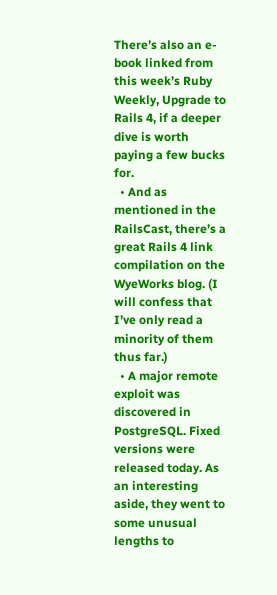There’s also an e-book linked from this week’s Ruby Weekly, Upgrade to Rails 4, if a deeper dive is worth paying a few bucks for.
  • And as mentioned in the RailsCast, there’s a great Rails 4 link compilation on the WyeWorks blog. (I will confess that I’ve only read a minority of them thus far.)
  • A major remote exploit was discovered in PostgreSQL. Fixed versions were released today. As an interesting aside, they went to some unusual lengths to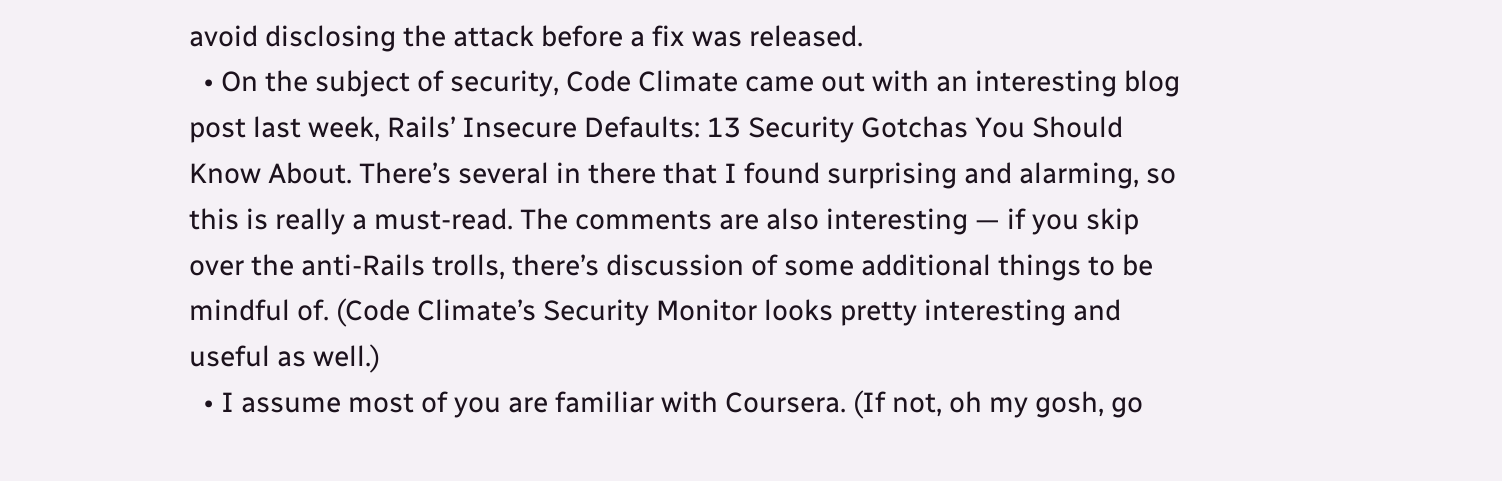avoid disclosing the attack before a fix was released.
  • On the subject of security, Code Climate came out with an interesting blog post last week, Rails’ Insecure Defaults: 13 Security Gotchas You Should Know About. There’s several in there that I found surprising and alarming, so this is really a must-read. The comments are also interesting — if you skip over the anti-Rails trolls, there’s discussion of some additional things to be mindful of. (Code Climate’s Security Monitor looks pretty interesting and useful as well.)
  • I assume most of you are familiar with Coursera. (If not, oh my gosh, go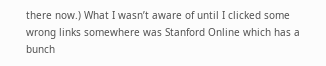there now.) What I wasn’t aware of until I clicked some wrong links somewhere was Stanford Online which has a bunch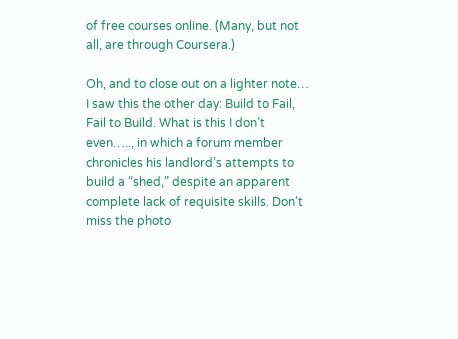of free courses online. (Many, but not all, are through Coursera.)

Oh, and to close out on a lighter note… I saw this the other day: Build to Fail, Fail to Build. What is this I don’t even….., in which a forum member chronicles his landlord’s attempts to build a “shed,” despite an apparent complete lack of requisite skills. Don’t miss the photo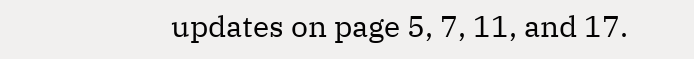updates on page 5, 7, 11, and 17.